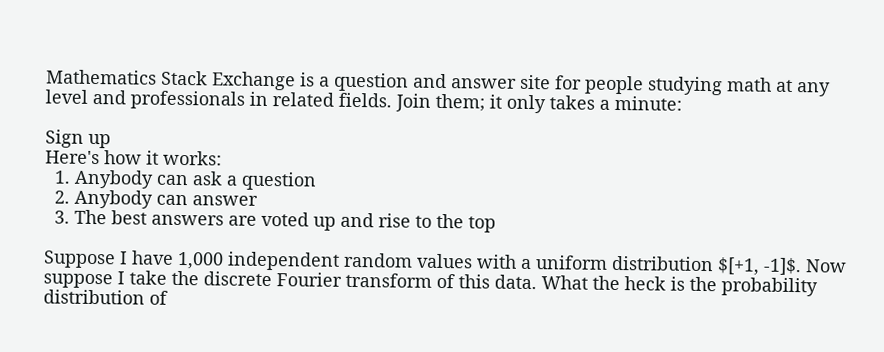Mathematics Stack Exchange is a question and answer site for people studying math at any level and professionals in related fields. Join them; it only takes a minute:

Sign up
Here's how it works:
  1. Anybody can ask a question
  2. Anybody can answer
  3. The best answers are voted up and rise to the top

Suppose I have 1,000 independent random values with a uniform distribution $[+1, -1]$. Now suppose I take the discrete Fourier transform of this data. What the heck is the probability distribution of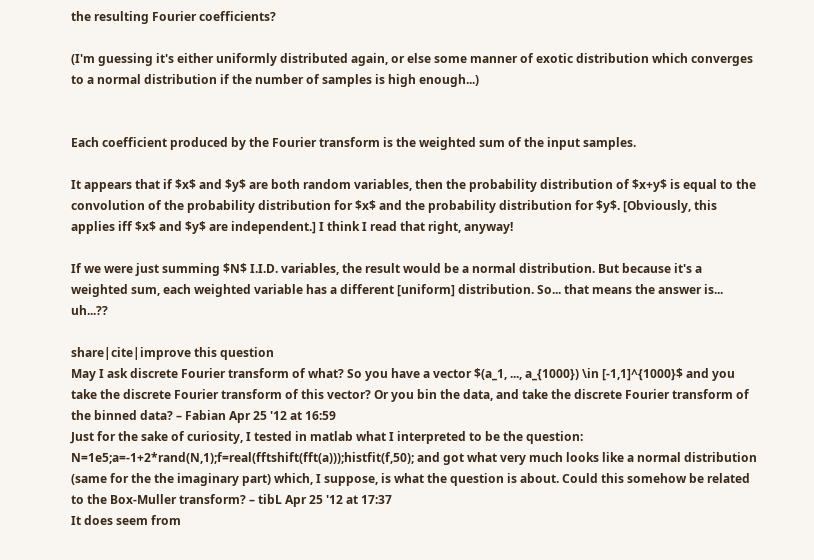the resulting Fourier coefficients?

(I'm guessing it's either uniformly distributed again, or else some manner of exotic distribution which converges to a normal distribution if the number of samples is high enough...)


Each coefficient produced by the Fourier transform is the weighted sum of the input samples.

It appears that if $x$ and $y$ are both random variables, then the probability distribution of $x+y$ is equal to the convolution of the probability distribution for $x$ and the probability distribution for $y$. [Obviously, this applies iff $x$ and $y$ are independent.] I think I read that right, anyway!

If we were just summing $N$ I.I.D. variables, the result would be a normal distribution. But because it's a weighted sum, each weighted variable has a different [uniform] distribution. So... that means the answer is... uh...??

share|cite|improve this question
May I ask discrete Fourier transform of what? So you have a vector $(a_1, ..., a_{1000}) \in [-1,1]^{1000}$ and you take the discrete Fourier transform of this vector? Or you bin the data, and take the discrete Fourier transform of the binned data? – Fabian Apr 25 '12 at 16:59
Just for the sake of curiosity, I tested in matlab what I interpreted to be the question: N=1e5;a=-1+2*rand(N,1);f=real(fftshift(fft(a)));histfit(f,50); and got what very much looks like a normal distribution (same for the the imaginary part) which, I suppose, is what the question is about. Could this somehow be related to the Box-Muller transform? – tibL Apr 25 '12 at 17:37
It does seem from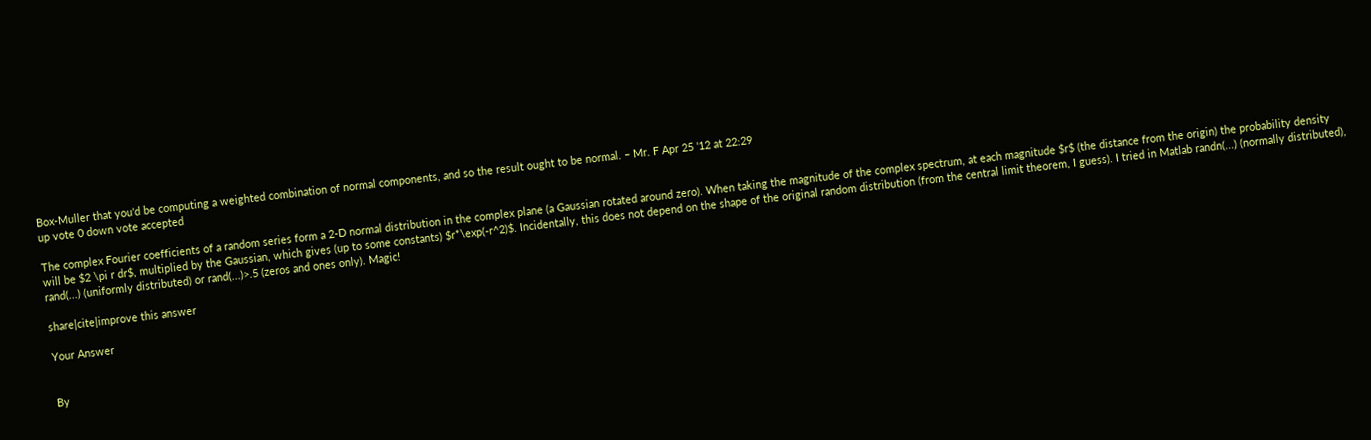Box-Muller that you'd be computing a weighted combination of normal components, and so the result ought to be normal. – Mr. F Apr 25 '12 at 22:29
up vote 0 down vote accepted

The complex Fourier coefficients of a random series form a 2-D normal distribution in the complex plane (a Gaussian rotated around zero). When taking the magnitude of the complex spectrum, at each magnitude $r$ (the distance from the origin) the probability density will be $2 \pi r dr$, multiplied by the Gaussian, which gives (up to some constants) $r*\exp(-r^2)$. Incidentally, this does not depend on the shape of the original random distribution (from the central limit theorem, I guess). I tried in Matlab randn(...) (normally distributed), rand(...) (uniformly distributed) or rand(...)>.5 (zeros and ones only). Magic!

share|cite|improve this answer

Your Answer


By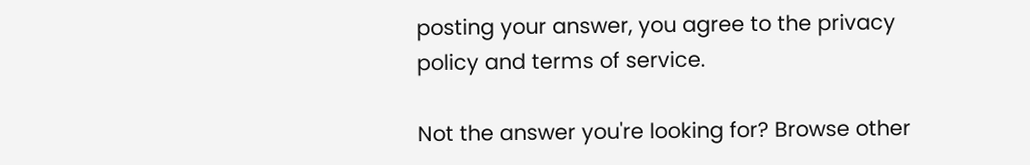posting your answer, you agree to the privacy policy and terms of service.

Not the answer you're looking for? Browse other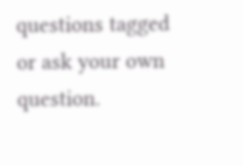questions tagged or ask your own question.